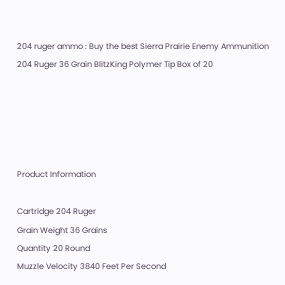204 ruger ammo : Buy the best Sierra Prairie Enemy Ammunition 204 Ruger 36 Grain BlitzKing Polymer Tip Box of 20





Product Information

Cartridge 204 Ruger
Grain Weight 36 Grains
Quantity 20 Round
Muzzle Velocity 3840 Feet Per Second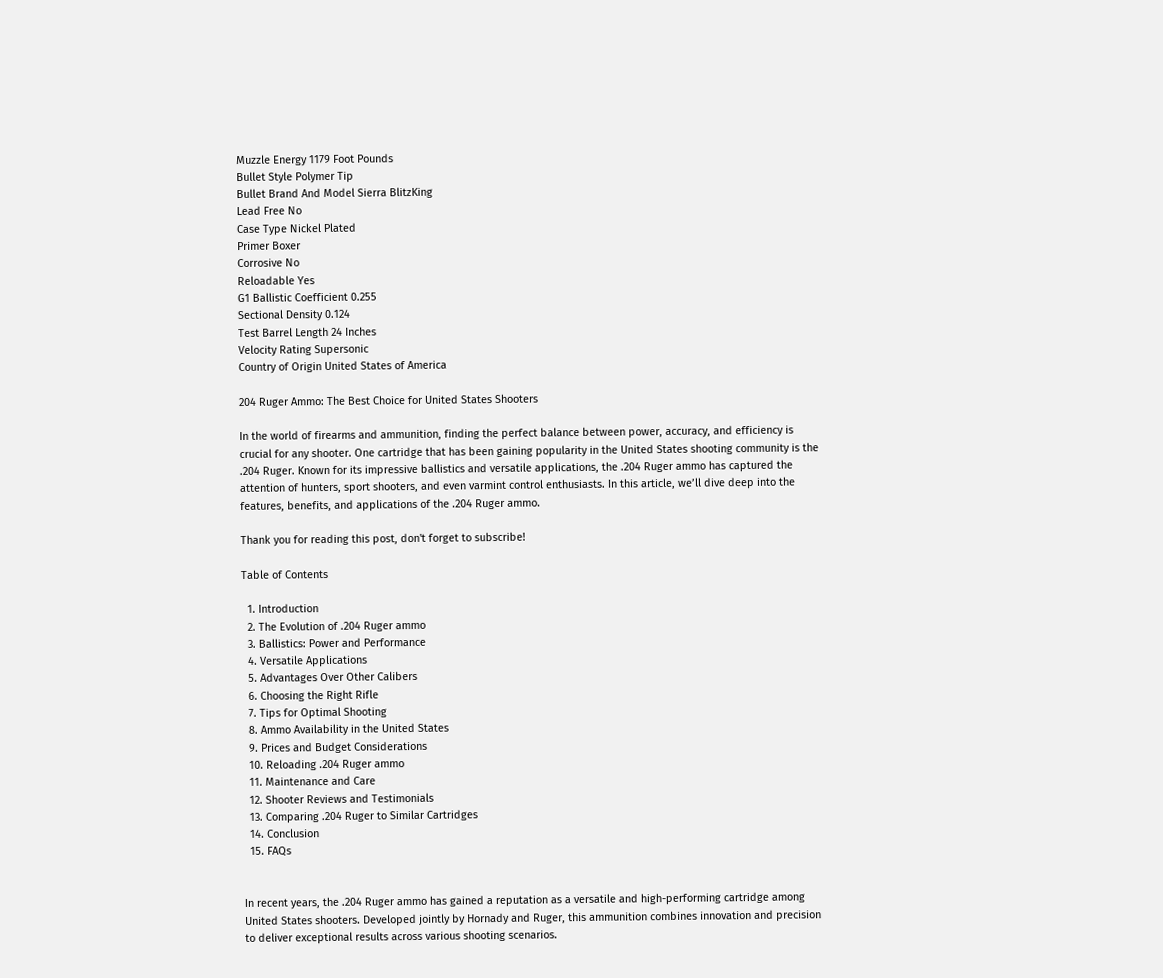Muzzle Energy 1179 Foot Pounds
Bullet Style Polymer Tip
Bullet Brand And Model Sierra BlitzKing
Lead Free No
Case Type Nickel Plated
Primer Boxer
Corrosive No
Reloadable Yes
G1 Ballistic Coefficient 0.255
Sectional Density 0.124
Test Barrel Length 24 Inches
Velocity Rating Supersonic
Country of Origin United States of America

204 Ruger Ammo: The Best Choice for United States Shooters

In the world of firearms and ammunition, finding the perfect balance between power, accuracy, and efficiency is crucial for any shooter. One cartridge that has been gaining popularity in the United States shooting community is the .204 Ruger. Known for its impressive ballistics and versatile applications, the .204 Ruger ammo has captured the attention of hunters, sport shooters, and even varmint control enthusiasts. In this article, we’ll dive deep into the features, benefits, and applications of the .204 Ruger ammo.

Thank you for reading this post, don't forget to subscribe!

Table of Contents

  1. Introduction
  2. The Evolution of .204 Ruger ammo
  3. Ballistics: Power and Performance
  4. Versatile Applications
  5. Advantages Over Other Calibers
  6. Choosing the Right Rifle
  7. Tips for Optimal Shooting
  8. Ammo Availability in the United States
  9. Prices and Budget Considerations
  10. Reloading .204 Ruger ammo
  11. Maintenance and Care
  12. Shooter Reviews and Testimonials
  13. Comparing .204 Ruger to Similar Cartridges
  14. Conclusion
  15. FAQs


In recent years, the .204 Ruger ammo has gained a reputation as a versatile and high-performing cartridge among United States shooters. Developed jointly by Hornady and Ruger, this ammunition combines innovation and precision to deliver exceptional results across various shooting scenarios.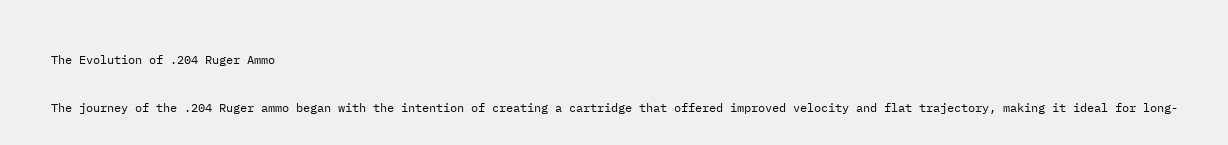The Evolution of .204 Ruger Ammo

The journey of the .204 Ruger ammo began with the intention of creating a cartridge that offered improved velocity and flat trajectory, making it ideal for long-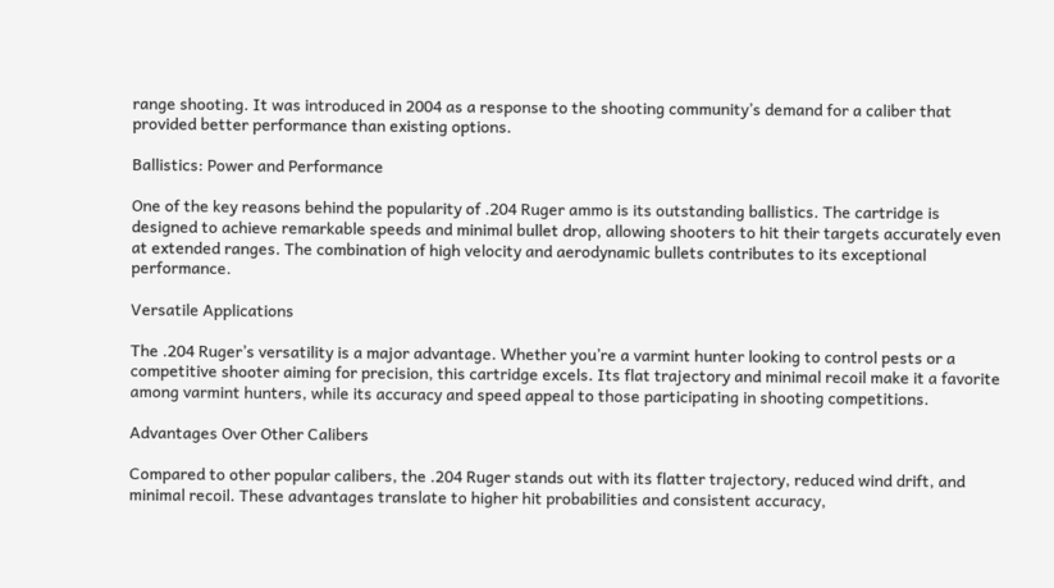range shooting. It was introduced in 2004 as a response to the shooting community’s demand for a caliber that provided better performance than existing options.

Ballistics: Power and Performance

One of the key reasons behind the popularity of .204 Ruger ammo is its outstanding ballistics. The cartridge is designed to achieve remarkable speeds and minimal bullet drop, allowing shooters to hit their targets accurately even at extended ranges. The combination of high velocity and aerodynamic bullets contributes to its exceptional performance.

Versatile Applications

The .204 Ruger’s versatility is a major advantage. Whether you’re a varmint hunter looking to control pests or a competitive shooter aiming for precision, this cartridge excels. Its flat trajectory and minimal recoil make it a favorite among varmint hunters, while its accuracy and speed appeal to those participating in shooting competitions.

Advantages Over Other Calibers

Compared to other popular calibers, the .204 Ruger stands out with its flatter trajectory, reduced wind drift, and minimal recoil. These advantages translate to higher hit probabilities and consistent accuracy,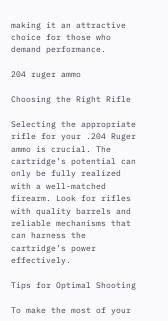making it an attractive choice for those who demand performance.

204 ruger ammo

Choosing the Right Rifle

Selecting the appropriate rifle for your .204 Ruger ammo is crucial. The cartridge’s potential can only be fully realized with a well-matched firearm. Look for rifles with quality barrels and reliable mechanisms that can harness the cartridge’s power effectively.

Tips for Optimal Shooting

To make the most of your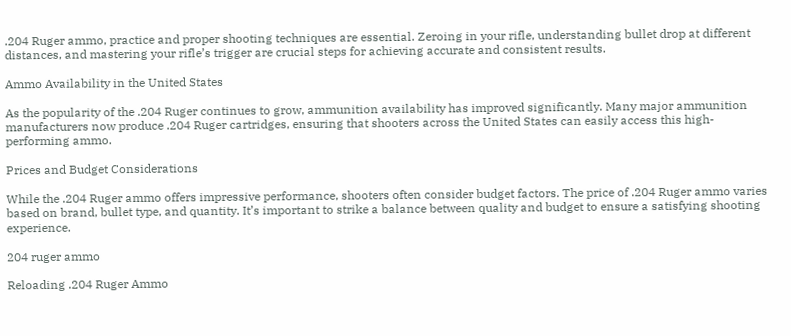.204 Ruger ammo, practice and proper shooting techniques are essential. Zeroing in your rifle, understanding bullet drop at different distances, and mastering your rifle’s trigger are crucial steps for achieving accurate and consistent results.

Ammo Availability in the United States

As the popularity of the .204 Ruger continues to grow, ammunition availability has improved significantly. Many major ammunition manufacturers now produce .204 Ruger cartridges, ensuring that shooters across the United States can easily access this high-performing ammo.

Prices and Budget Considerations

While the .204 Ruger ammo offers impressive performance, shooters often consider budget factors. The price of .204 Ruger ammo varies based on brand, bullet type, and quantity. It’s important to strike a balance between quality and budget to ensure a satisfying shooting experience.

204 ruger ammo

Reloading .204 Ruger Ammo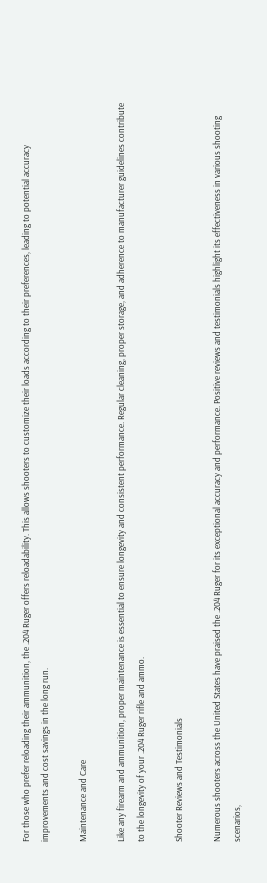For those who prefer reloading their ammunition, the .204 Ruger offers reloadability. This allows shooters to customize their loads according to their preferences, leading to potential accuracy improvements and cost savings in the long run.

Maintenance and Care

Like any firearm and ammunition, proper maintenance is essential to ensure longevity and consistent performance. Regular cleaning, proper storage, and adherence to manufacturer guidelines contribute to the longevity of your .204 Ruger rifle and ammo.

Shooter Reviews and Testimonials

Numerous shooters across the United States have praised the .204 Ruger for its exceptional accuracy and performance. Positive reviews and testimonials highlight its effectiveness in various shooting scenarios,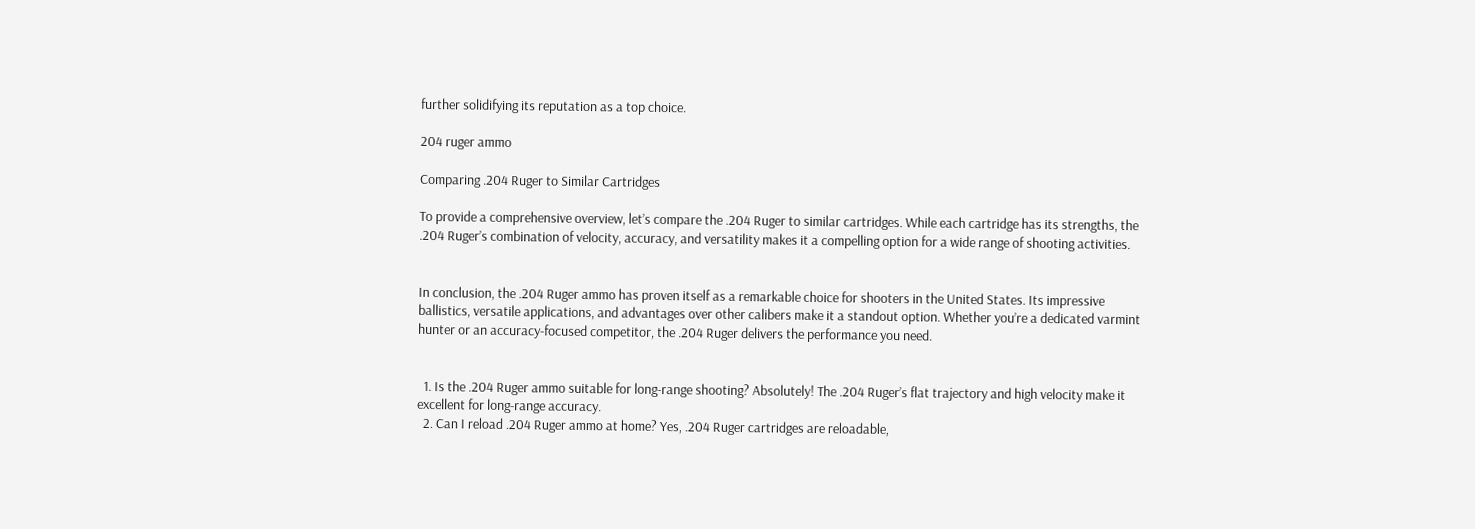further solidifying its reputation as a top choice.

204 ruger ammo

Comparing .204 Ruger to Similar Cartridges

To provide a comprehensive overview, let’s compare the .204 Ruger to similar cartridges. While each cartridge has its strengths, the .204 Ruger’s combination of velocity, accuracy, and versatility makes it a compelling option for a wide range of shooting activities.


In conclusion, the .204 Ruger ammo has proven itself as a remarkable choice for shooters in the United States. Its impressive ballistics, versatile applications, and advantages over other calibers make it a standout option. Whether you’re a dedicated varmint hunter or an accuracy-focused competitor, the .204 Ruger delivers the performance you need.


  1. Is the .204 Ruger ammo suitable for long-range shooting? Absolutely! The .204 Ruger’s flat trajectory and high velocity make it excellent for long-range accuracy.
  2. Can I reload .204 Ruger ammo at home? Yes, .204 Ruger cartridges are reloadable,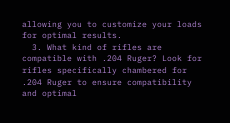allowing you to customize your loads for optimal results.
  3. What kind of rifles are compatible with .204 Ruger? Look for rifles specifically chambered for .204 Ruger to ensure compatibility and optimal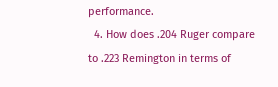performance.
  4. How does .204 Ruger compare to .223 Remington in terms of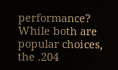performance? While both are popular choices, the .204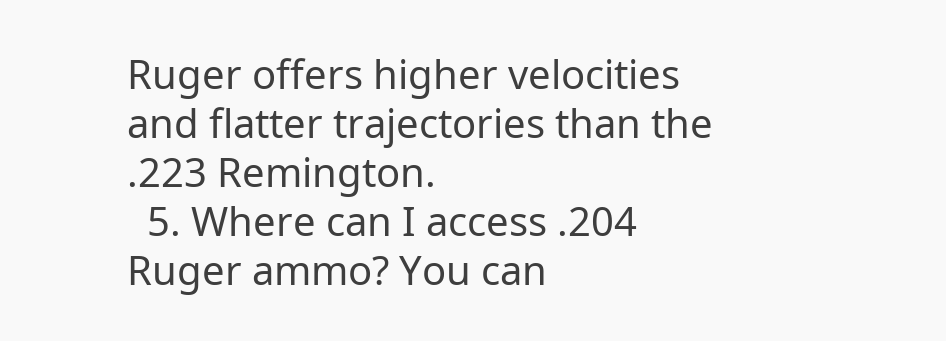Ruger offers higher velocities and flatter trajectories than the .223 Remington.
  5. Where can I access .204 Ruger ammo? You can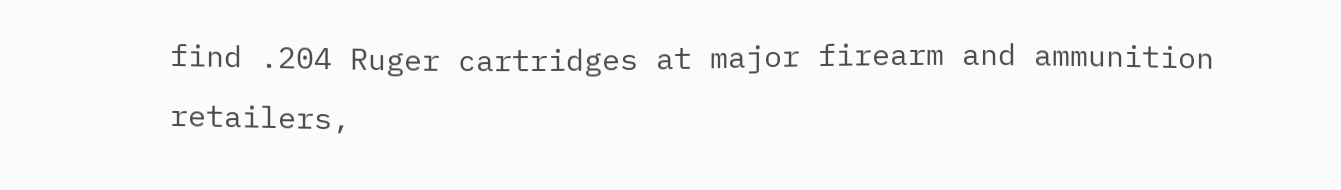find .204 Ruger cartridges at major firearm and ammunition retailers,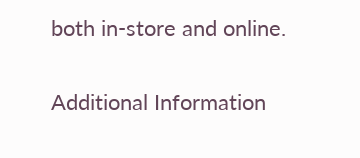both in-store and online.

Additional Information